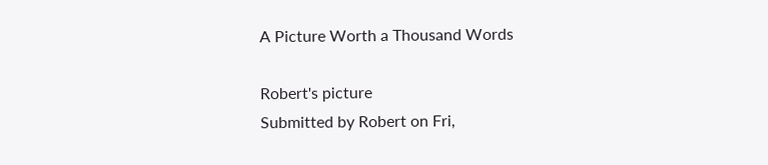A Picture Worth a Thousand Words

Robert's picture
Submitted by Robert on Fri,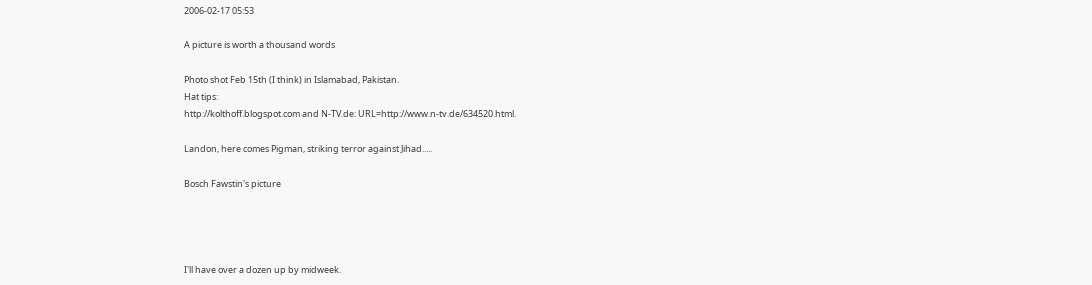2006-02-17 05:53

A picture is worth a thousand words

Photo shot Feb 15th (I think) in Islamabad, Pakistan.
Hat tips:
http://kolthoff.blogspot.com and N-TV.de: URL=http://www.n-tv.de/634520.html.

Landon, here comes Pigman, striking terror against Jihad.....

Bosch Fawstin's picture




I'll have over a dozen up by midweek.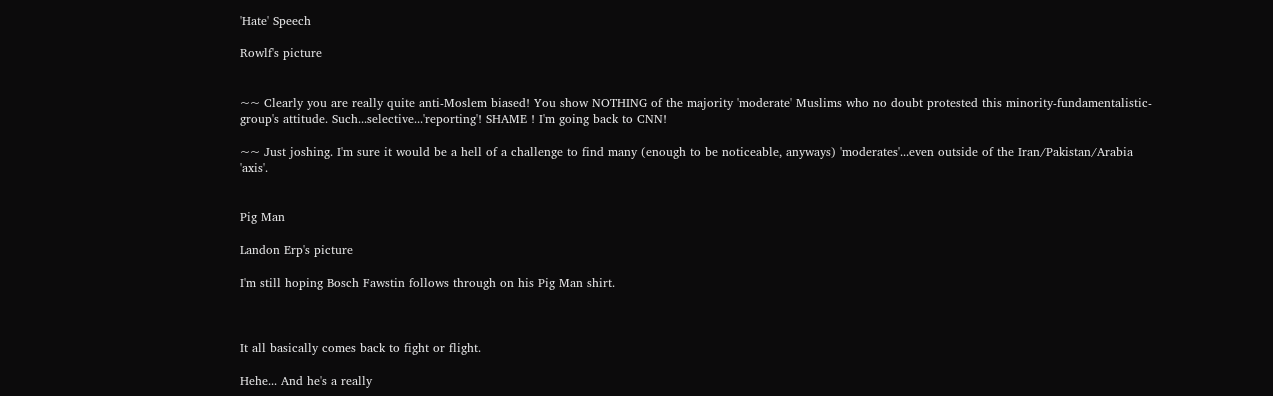'Hate' Speech

Rowlf's picture


~~ Clearly you are really quite anti-Moslem biased! You show NOTHING of the majority 'moderate' Muslims who no doubt protested this minority-fundamentalistic-group's attitude. Such...selective...'reporting'! SHAME ! I'm going back to CNN!

~~ Just joshing. I'm sure it would be a hell of a challenge to find many (enough to be noticeable, anyways) 'moderates'...even outside of the Iran/Pakistan/Arabia 'axis'.


Pig Man

Landon Erp's picture

I'm still hoping Bosch Fawstin follows through on his Pig Man shirt.



It all basically comes back to fight or flight.

Hehe... And he's a really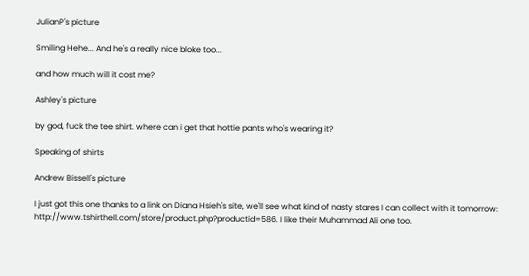JulianP's picture

Smiling Hehe... And he's a really nice bloke too...

and how much will it cost me?

Ashley's picture

by god, fuck the tee shirt. where can i get that hottie pants who's wearing it?

Speaking of shirts

Andrew Bissell's picture

I just got this one thanks to a link on Diana Hsieh's site, we'll see what kind of nasty stares I can collect with it tomorrow: http://www.tshirthell.com/store/product.php?productid=586. I like their Muhammad Ali one too.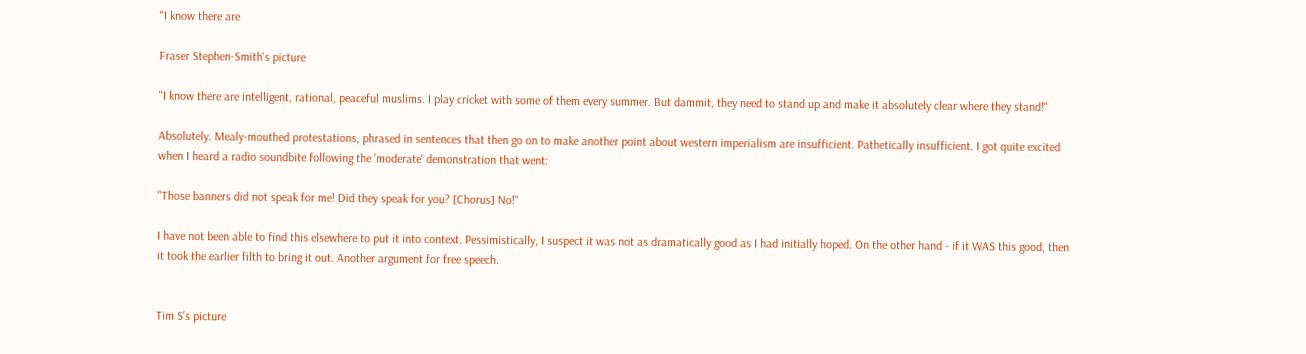"I know there are

Fraser Stephen-Smith's picture

"I know there are intelligent, rational, peaceful muslims. I play cricket with some of them every summer. But dammit, they need to stand up and make it absolutely clear where they stand!"

Absolutely. Mealy-mouthed protestations, phrased in sentences that then go on to make another point about western imperialism are insufficient. Pathetically insufficient. I got quite excited when I heard a radio soundbite following the 'moderate' demonstration that went:

"Those banners did not speak for me! Did they speak for you? [Chorus] No!"

I have not been able to find this elsewhere to put it into context. Pessimistically, I suspect it was not as dramatically good as I had initially hoped. On the other hand - if it WAS this good, then it took the earlier filth to bring it out. Another argument for free speech.


Tim S's picture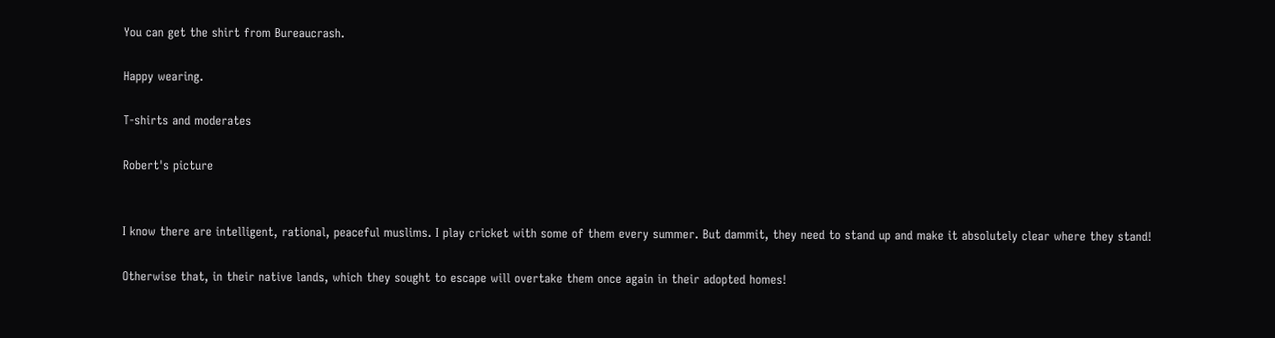You can get the shirt from Bureaucrash.

Happy wearing.

T-shirts and moderates

Robert's picture


I know there are intelligent, rational, peaceful muslims. I play cricket with some of them every summer. But dammit, they need to stand up and make it absolutely clear where they stand!

Otherwise that, in their native lands, which they sought to escape will overtake them once again in their adopted homes!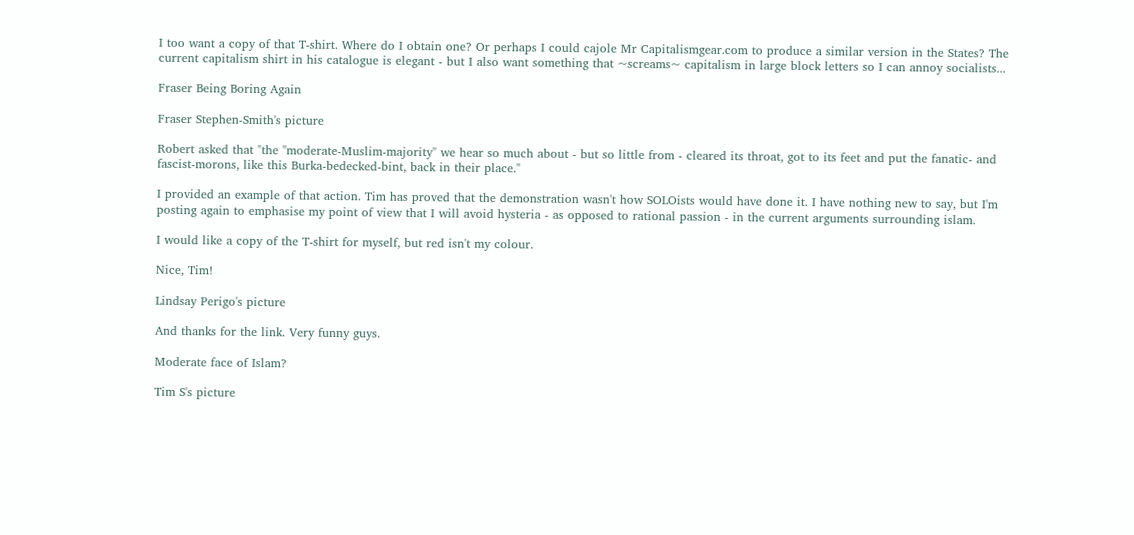I too want a copy of that T-shirt. Where do I obtain one? Or perhaps I could cajole Mr Capitalismgear.com to produce a similar version in the States? The current capitalism shirt in his catalogue is elegant - but I also want something that ~screams~ capitalism in large block letters so I can annoy socialists...

Fraser Being Boring Again

Fraser Stephen-Smith's picture

Robert asked that "the "moderate-Muslim-majority" we hear so much about - but so little from - cleared its throat, got to its feet and put the fanatic- and fascist-morons, like this Burka-bedecked-bint, back in their place."

I provided an example of that action. Tim has proved that the demonstration wasn't how SOLOists would have done it. I have nothing new to say, but I'm posting again to emphasise my point of view that I will avoid hysteria - as opposed to rational passion - in the current arguments surrounding islam.

I would like a copy of the T-shirt for myself, but red isn't my colour.

Nice, Tim!

Lindsay Perigo's picture

And thanks for the link. Very funny guys.

Moderate face of Islam?

Tim S's picture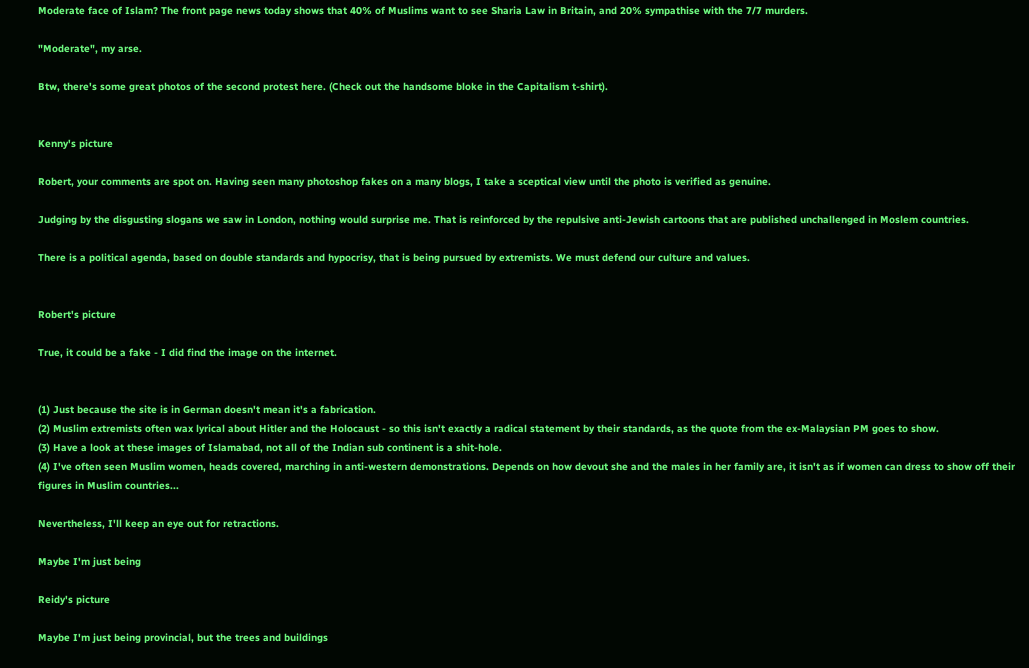Moderate face of Islam? The front page news today shows that 40% of Muslims want to see Sharia Law in Britain, and 20% sympathise with the 7/7 murders.

"Moderate", my arse.

Btw, there's some great photos of the second protest here. (Check out the handsome bloke in the Capitalism t-shirt).


Kenny's picture

Robert, your comments are spot on. Having seen many photoshop fakes on a many blogs, I take a sceptical view until the photo is verified as genuine.

Judging by the disgusting slogans we saw in London, nothing would surprise me. That is reinforced by the repulsive anti-Jewish cartoons that are published unchallenged in Moslem countries.

There is a political agenda, based on double standards and hypocrisy, that is being pursued by extremists. We must defend our culture and values.


Robert's picture

True, it could be a fake - I did find the image on the internet.


(1) Just because the site is in German doesn't mean it's a fabrication.
(2) Muslim extremists often wax lyrical about Hitler and the Holocaust - so this isn't exactly a radical statement by their standards, as the quote from the ex-Malaysian PM goes to show.
(3) Have a look at these images of Islamabad, not all of the Indian sub continent is a shit-hole.
(4) I've often seen Muslim women, heads covered, marching in anti-western demonstrations. Depends on how devout she and the males in her family are, it isn't as if women can dress to show off their figures in Muslim countries...

Nevertheless, I'll keep an eye out for retractions.

Maybe I'm just being

Reidy's picture

Maybe I'm just being provincial, but the trees and buildings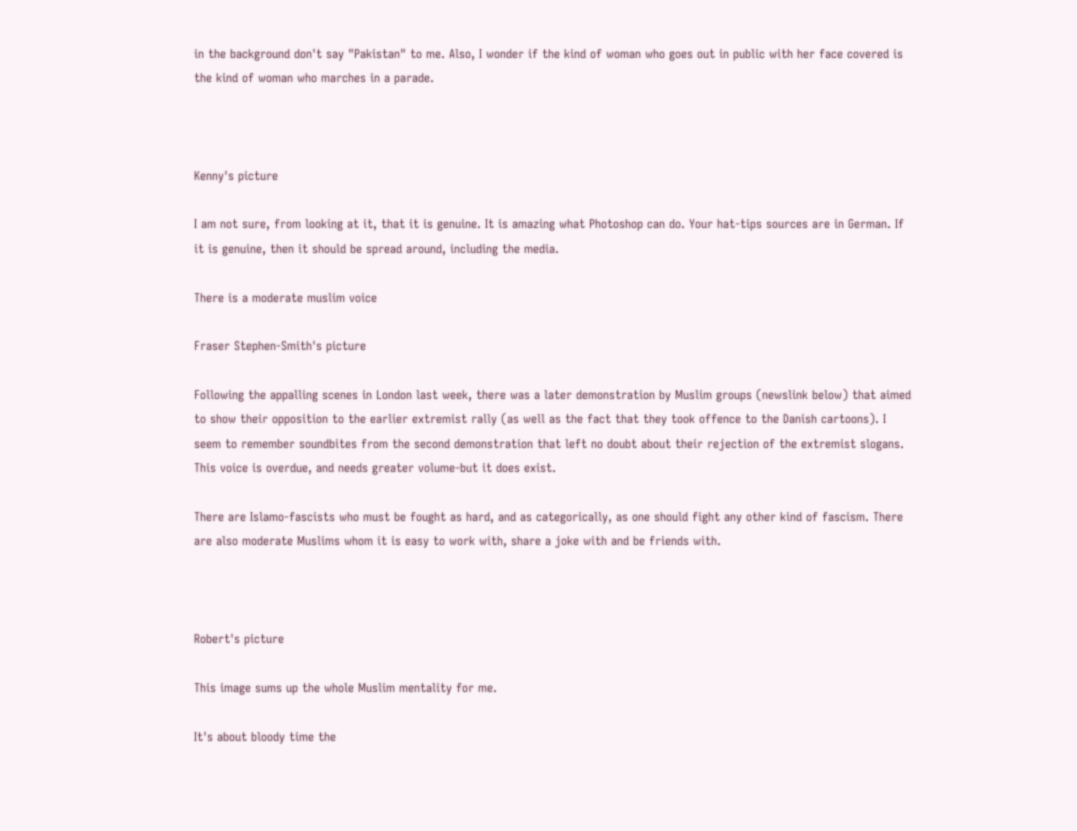in the background don't say "Pakistan" to me. Also, I wonder if the kind of woman who goes out in public with her face covered is the kind of woman who marches in a parade.



Kenny's picture

I am not sure, from looking at it, that it is genuine. It is amazing what Photoshop can do. Your hat-tips sources are in German. If it is genuine, then it should be spread around, including the media.

There is a moderate muslim voice

Fraser Stephen-Smith's picture

Following the appalling scenes in London last week, there was a later demonstration by Muslim groups (newslink below) that aimed to show their opposition to the earlier extremist rally (as well as the fact that they took offence to the Danish cartoons). I seem to remember soundbites from the second demonstration that left no doubt about their rejection of the extremist slogans. This voice is overdue, and needs greater volume-but it does exist.

There are Islamo-fascists who must be fought as hard, and as categorically, as one should fight any other kind of fascism. There are also moderate Muslims whom it is easy to work with, share a joke with and be friends with.



Robert's picture

This image sums up the whole Muslim mentality for me.

It's about bloody time the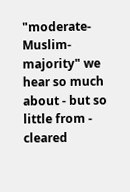"moderate-Muslim-majority" we hear so much about - but so little from - cleared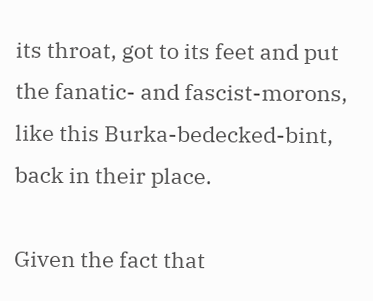its throat, got to its feet and put the fanatic- and fascist-morons, like this Burka-bedecked-bint, back in their place.

Given the fact that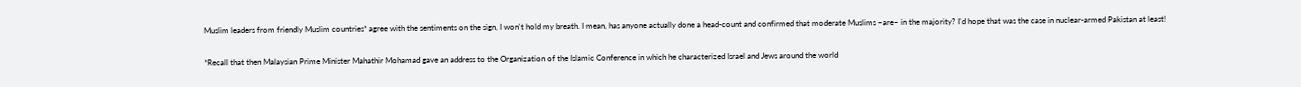Muslim leaders from friendly Muslim countries* agree with the sentiments on the sign, I won't hold my breath. I mean, has anyone actually done a head-count and confirmed that moderate Muslims ~are~ in the majority? I'd hope that was the case in nuclear-armed Pakistan at least!

*Recall that then Malaysian Prime Minister Mahathir Mohamad gave an address to the Organization of the Islamic Conference in which he characterized Israel and Jews around the world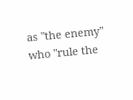as "the enemy'' who "rule the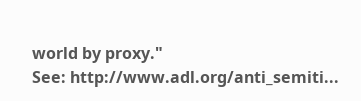world by proxy."
See: http://www.adl.org/anti_semiti...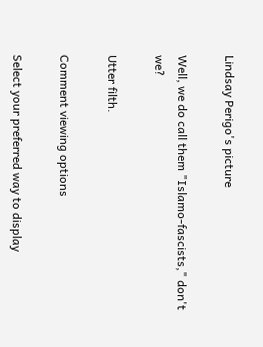Lindsay Perigo's picture

Well, we do call them "Islamo-fascists," don't we?

Utter filth.

Comment viewing options

Select your preferred way to display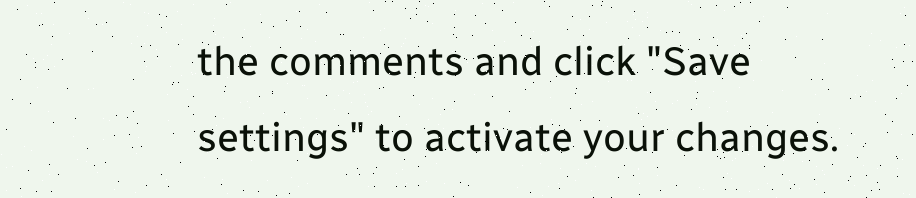the comments and click "Save settings" to activate your changes.